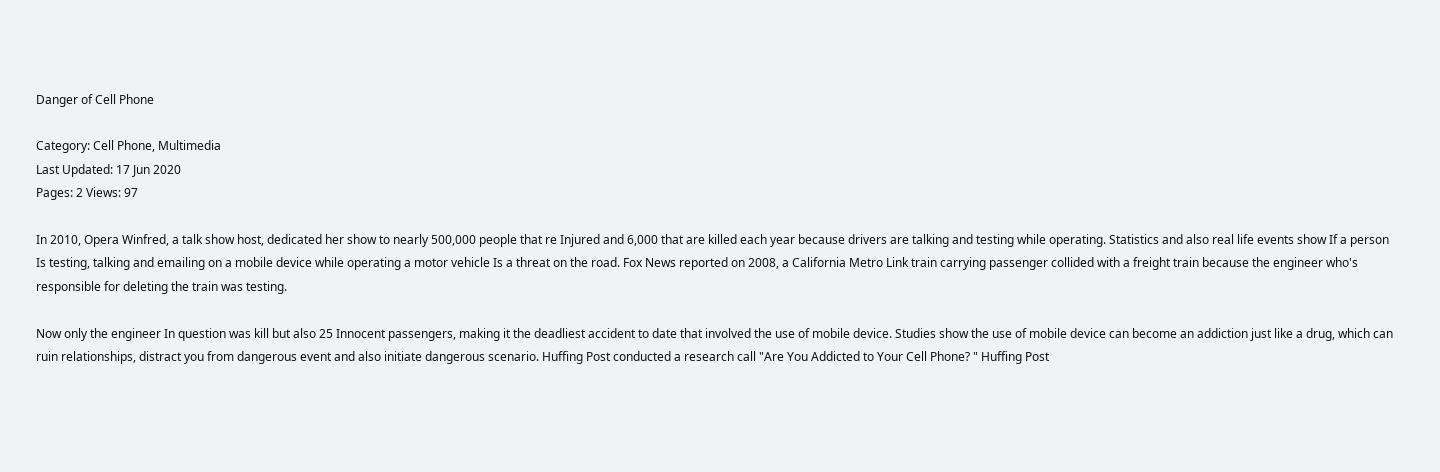Danger of Cell Phone

Category: Cell Phone, Multimedia
Last Updated: 17 Jun 2020
Pages: 2 Views: 97

In 2010, Opera Winfred, a talk show host, dedicated her show to nearly 500,000 people that re Injured and 6,000 that are killed each year because drivers are talking and testing while operating. Statistics and also real life events show If a person Is testing, talking and emailing on a mobile device while operating a motor vehicle Is a threat on the road. Fox News reported on 2008, a California Metro Link train carrying passenger collided with a freight train because the engineer who's responsible for deleting the train was testing.

Now only the engineer In question was kill but also 25 Innocent passengers, making it the deadliest accident to date that involved the use of mobile device. Studies show the use of mobile device can become an addiction just like a drug, which can ruin relationships, distract you from dangerous event and also initiate dangerous scenario. Huffing Post conducted a research call "Are You Addicted to Your Cell Phone? " Huffing Post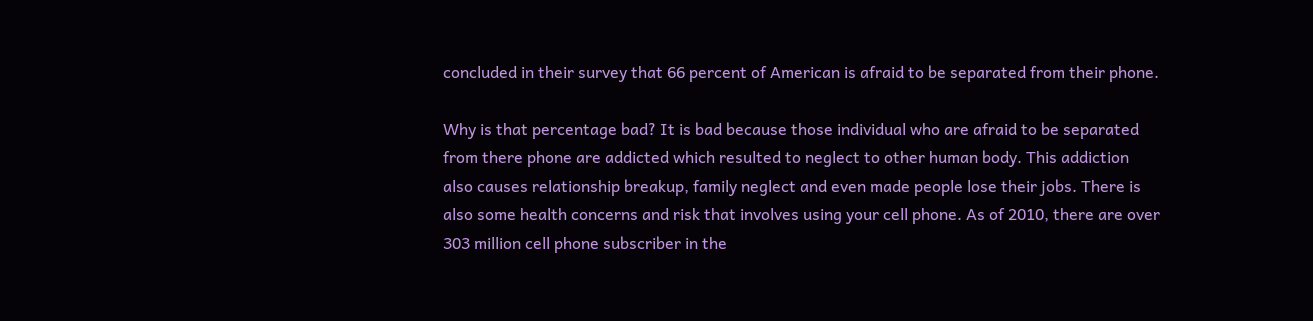concluded in their survey that 66 percent of American is afraid to be separated from their phone.

Why is that percentage bad? It is bad because those individual who are afraid to be separated from there phone are addicted which resulted to neglect to other human body. This addiction also causes relationship breakup, family neglect and even made people lose their jobs. There is also some health concerns and risk that involves using your cell phone. As of 2010, there are over 303 million cell phone subscriber in the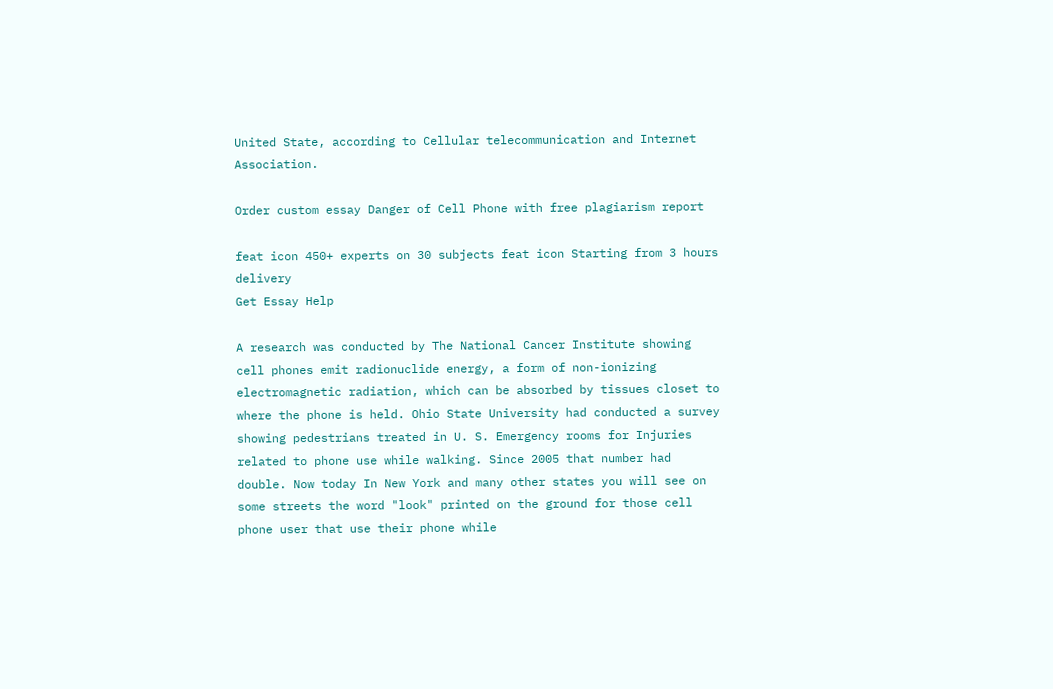United State, according to Cellular telecommunication and Internet Association.

Order custom essay Danger of Cell Phone with free plagiarism report

feat icon 450+ experts on 30 subjects feat icon Starting from 3 hours delivery
Get Essay Help

A research was conducted by The National Cancer Institute showing cell phones emit radionuclide energy, a form of non-ionizing electromagnetic radiation, which can be absorbed by tissues closet to where the phone is held. Ohio State University had conducted a survey showing pedestrians treated in U. S. Emergency rooms for Injuries related to phone use while walking. Since 2005 that number had double. Now today In New York and many other states you will see on some streets the word "look" printed on the ground for those cell phone user that use their phone while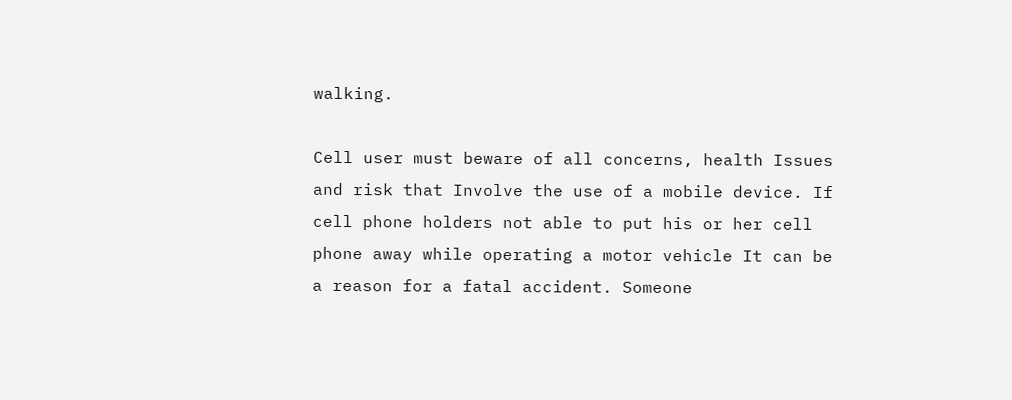walking.

Cell user must beware of all concerns, health Issues and risk that Involve the use of a mobile device. If cell phone holders not able to put his or her cell phone away while operating a motor vehicle It can be a reason for a fatal accident. Someone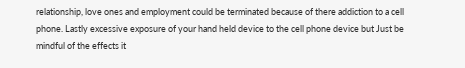relationship, love ones and employment could be terminated because of there addiction to a cell phone. Lastly excessive exposure of your hand held device to the cell phone device but Just be mindful of the effects it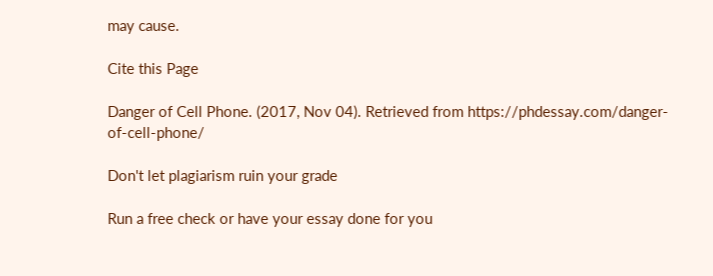may cause.

Cite this Page

Danger of Cell Phone. (2017, Nov 04). Retrieved from https://phdessay.com/danger-of-cell-phone/

Don't let plagiarism ruin your grade

Run a free check or have your essay done for you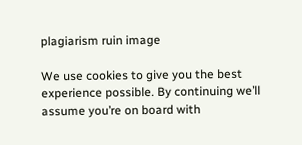plagiarism ruin image

We use cookies to give you the best experience possible. By continuing we’ll assume you’re on board with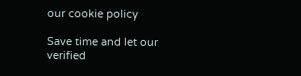our cookie policy

Save time and let our verified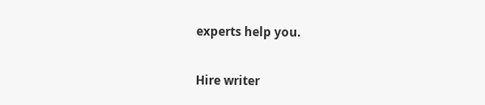experts help you.

Hire writer